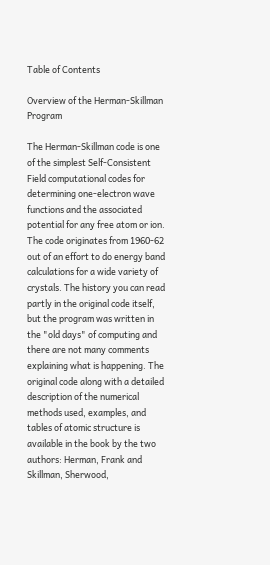Table of Contents

Overview of the Herman-Skillman Program

The Herman-Skillman code is one of the simplest Self-Consistent Field computational codes for determining one-electron wave functions and the associated potential for any free atom or ion. The code originates from 1960-62 out of an effort to do energy band calculations for a wide variety of crystals. The history you can read partly in the original code itself, but the program was written in the "old days" of computing and there are not many comments explaining what is happening. The original code along with a detailed description of the numerical methods used, examples, and tables of atomic structure is available in the book by the two authors: Herman, Frank and Skillman, Sherwood,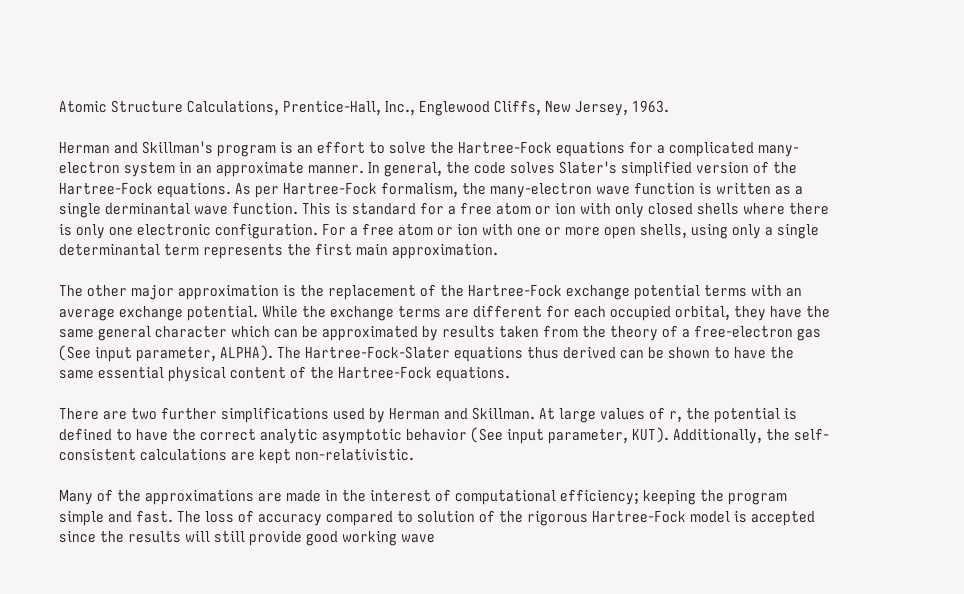Atomic Structure Calculations, Prentice-Hall, Inc., Englewood Cliffs, New Jersey, 1963.

Herman and Skillman's program is an effort to solve the Hartree-Fock equations for a complicated many-electron system in an approximate manner. In general, the code solves Slater's simplified version of the Hartree-Fock equations. As per Hartree-Fock formalism, the many-electron wave function is written as a single derminantal wave function. This is standard for a free atom or ion with only closed shells where there is only one electronic configuration. For a free atom or ion with one or more open shells, using only a single determinantal term represents the first main approximation.

The other major approximation is the replacement of the Hartree-Fock exchange potential terms with an average exchange potential. While the exchange terms are different for each occupied orbital, they have the same general character which can be approximated by results taken from the theory of a free-electron gas (See input parameter, ALPHA). The Hartree-Fock-Slater equations thus derived can be shown to have the same essential physical content of the Hartree-Fock equations.

There are two further simplifications used by Herman and Skillman. At large values of r, the potential is defined to have the correct analytic asymptotic behavior (See input parameter, KUT). Additionally, the self-consistent calculations are kept non-relativistic.

Many of the approximations are made in the interest of computational efficiency; keeping the program simple and fast. The loss of accuracy compared to solution of the rigorous Hartree-Fock model is accepted since the results will still provide good working wave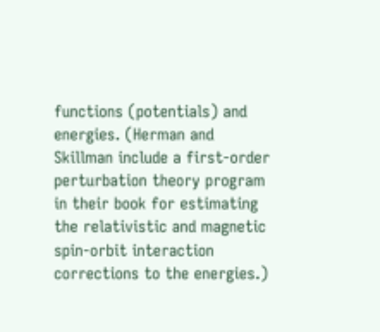functions (potentials) and energies. (Herman and Skillman include a first-order perturbation theory program in their book for estimating the relativistic and magnetic spin-orbit interaction corrections to the energies.)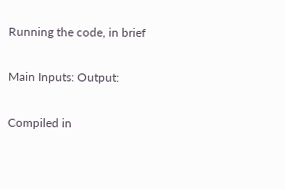Running the code, in brief

Main Inputs: Output:

Compiled in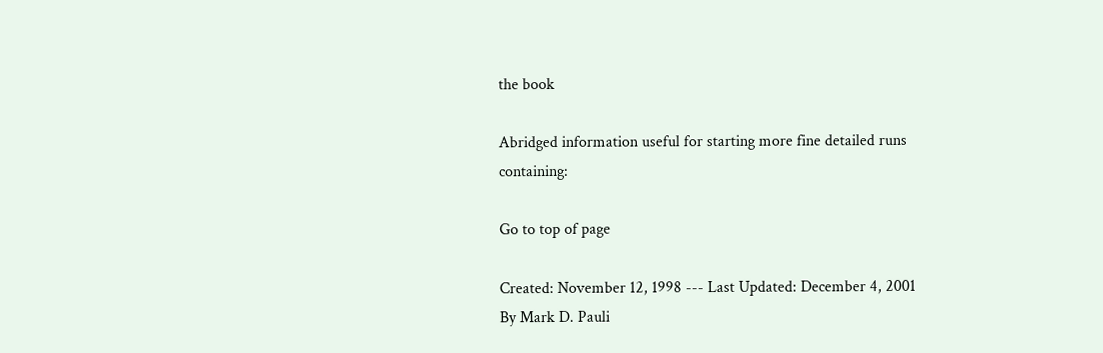the book

Abridged information useful for starting more fine detailed runs containing:

Go to top of page

Created: November 12, 1998 --- Last Updated: December 4, 2001
By Mark D. Pauli